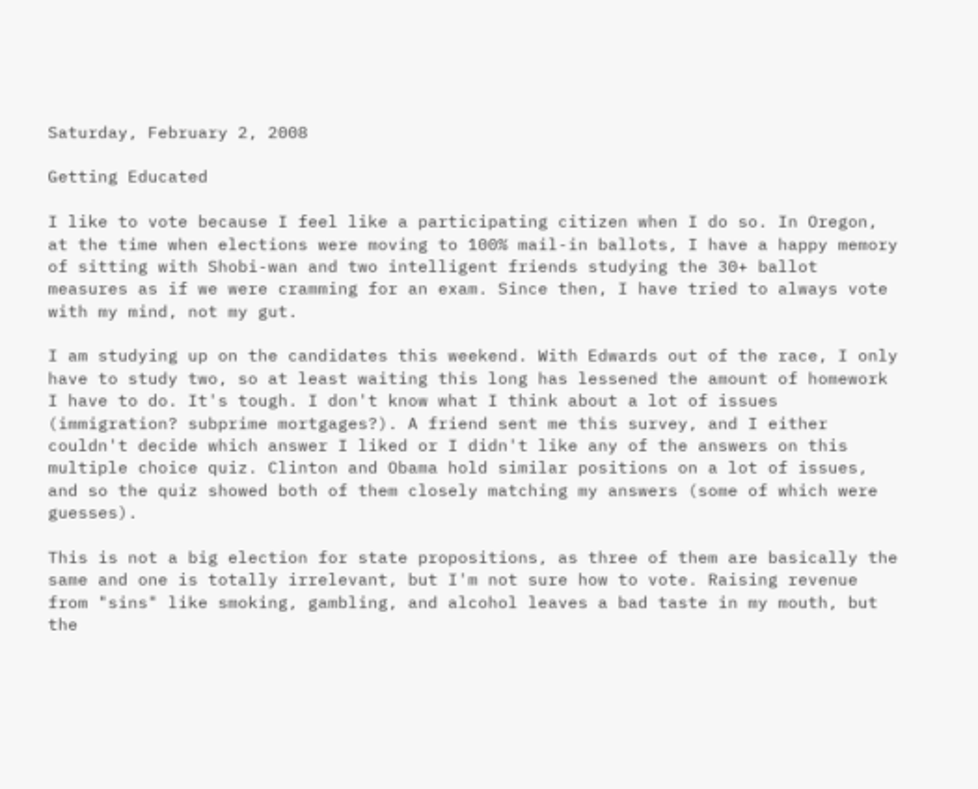Saturday, February 2, 2008

Getting Educated

I like to vote because I feel like a participating citizen when I do so. In Oregon, at the time when elections were moving to 100% mail-in ballots, I have a happy memory of sitting with Shobi-wan and two intelligent friends studying the 30+ ballot measures as if we were cramming for an exam. Since then, I have tried to always vote with my mind, not my gut.

I am studying up on the candidates this weekend. With Edwards out of the race, I only have to study two, so at least waiting this long has lessened the amount of homework I have to do. It's tough. I don't know what I think about a lot of issues (immigration? subprime mortgages?). A friend sent me this survey, and I either couldn't decide which answer I liked or I didn't like any of the answers on this multiple choice quiz. Clinton and Obama hold similar positions on a lot of issues, and so the quiz showed both of them closely matching my answers (some of which were guesses).

This is not a big election for state propositions, as three of them are basically the same and one is totally irrelevant, but I'm not sure how to vote. Raising revenue from "sins" like smoking, gambling, and alcohol leaves a bad taste in my mouth, but the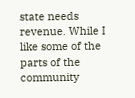state needs revenue. While I like some of the parts of the community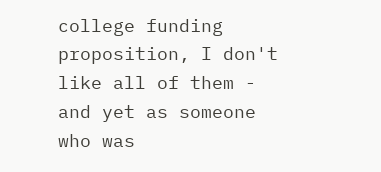college funding proposition, I don't like all of them - and yet as someone who was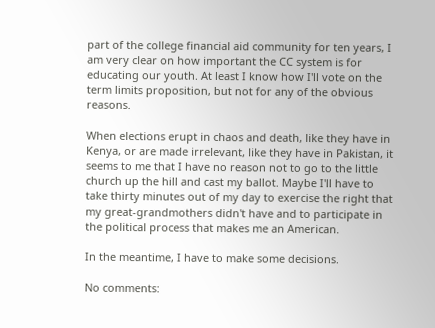part of the college financial aid community for ten years, I am very clear on how important the CC system is for educating our youth. At least I know how I'll vote on the term limits proposition, but not for any of the obvious reasons.

When elections erupt in chaos and death, like they have in Kenya, or are made irrelevant, like they have in Pakistan, it seems to me that I have no reason not to go to the little church up the hill and cast my ballot. Maybe I'll have to take thirty minutes out of my day to exercise the right that my great-grandmothers didn't have and to participate in the political process that makes me an American.

In the meantime, I have to make some decisions.

No comments: